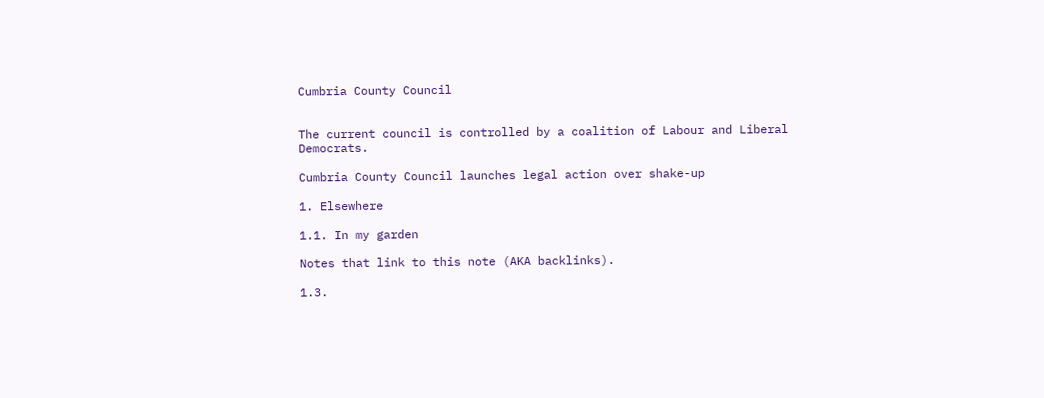Cumbria County Council


The current council is controlled by a coalition of Labour and Liberal Democrats.

Cumbria County Council launches legal action over shake-up

1. Elsewhere

1.1. In my garden

Notes that link to this note (AKA backlinks).

1.3.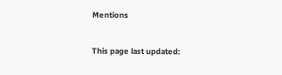Mentions

This page last updated: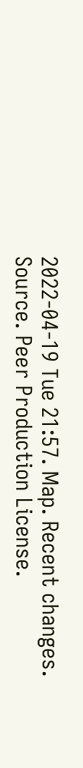2022-04-19 Tue 21:57. Map. Recent changes. Source. Peer Production License.